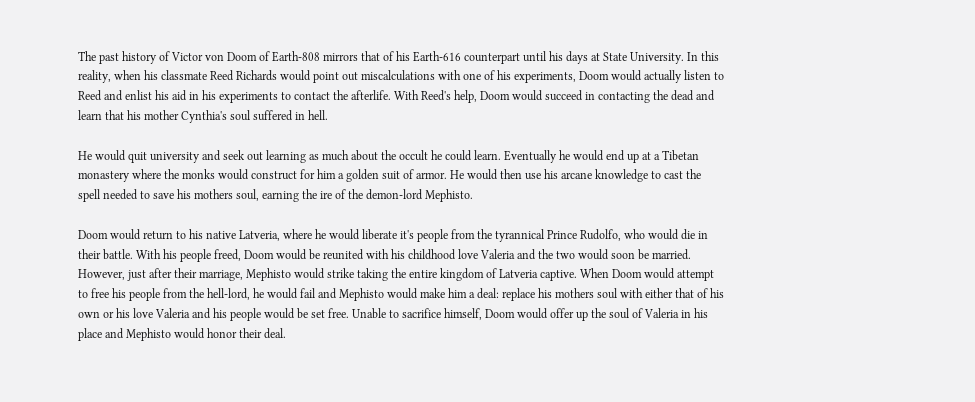The past history of Victor von Doom of Earth-808 mirrors that of his Earth-616 counterpart until his days at State University. In this reality, when his classmate Reed Richards would point out miscalculations with one of his experiments, Doom would actually listen to Reed and enlist his aid in his experiments to contact the afterlife. With Reed's help, Doom would succeed in contacting the dead and learn that his mother Cynthia's soul suffered in hell.

He would quit university and seek out learning as much about the occult he could learn. Eventually he would end up at a Tibetan monastery where the monks would construct for him a golden suit of armor. He would then use his arcane knowledge to cast the spell needed to save his mothers soul, earning the ire of the demon-lord Mephisto.

Doom would return to his native Latveria, where he would liberate it's people from the tyrannical Prince Rudolfo, who would die in their battle. With his people freed, Doom would be reunited with his childhood love Valeria and the two would soon be married. However, just after their marriage, Mephisto would strike taking the entire kingdom of Latveria captive. When Doom would attempt to free his people from the hell-lord, he would fail and Mephisto would make him a deal: replace his mothers soul with either that of his own or his love Valeria and his people would be set free. Unable to sacrifice himself, Doom would offer up the soul of Valeria in his place and Mephisto would honor their deal.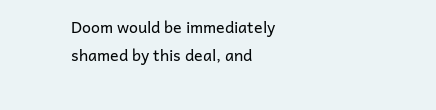Doom would be immediately shamed by this deal, and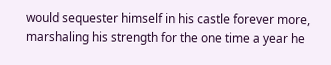would sequester himself in his castle forever more, marshaling his strength for the one time a year he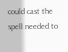could cast the spell needed to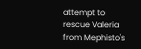attempt to rescue Valeria from Mephisto's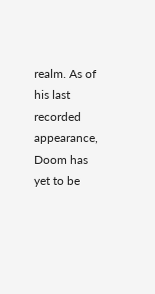realm. As of his last recorded appearance, Doom has yet to be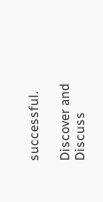successful.

Discover and Discuss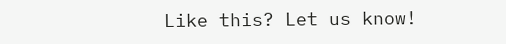Like this? Let us know!